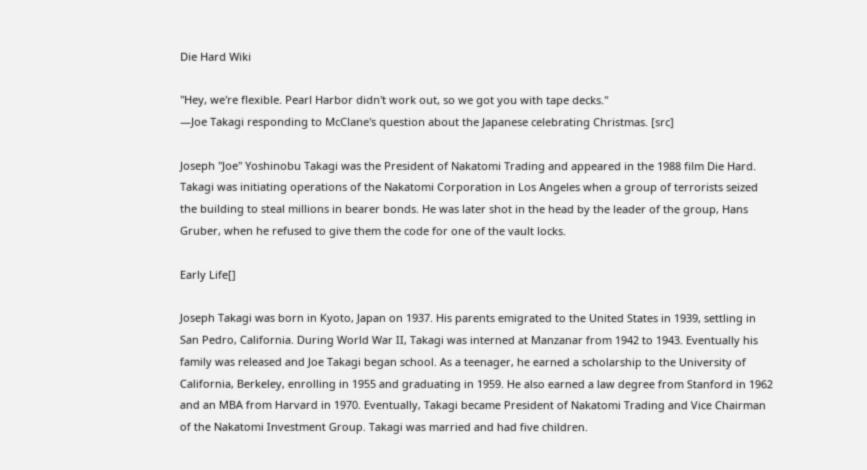Die Hard Wiki

"Hey, we're flexible. Pearl Harbor didn't work out, so we got you with tape decks."
―Joe Takagi responding to McClane's question about the Japanese celebrating Christmas. [src]

Joseph "Joe" Yoshinobu Takagi was the President of Nakatomi Trading and appeared in the 1988 film Die Hard. Takagi was initiating operations of the Nakatomi Corporation in Los Angeles when a group of terrorists seized the building to steal millions in bearer bonds. He was later shot in the head by the leader of the group, Hans Gruber, when he refused to give them the code for one of the vault locks.

Early Life[]

Joseph Takagi was born in Kyoto, Japan on 1937. His parents emigrated to the United States in 1939, settling in San Pedro, California. During World War II, Takagi was interned at Manzanar from 1942 to 1943. Eventually his family was released and Joe Takagi began school. As a teenager, he earned a scholarship to the University of California, Berkeley, enrolling in 1955 and graduating in 1959. He also earned a law degree from Stanford in 1962 and an MBA from Harvard in 1970. Eventually, Takagi became President of Nakatomi Trading and Vice Chairman of the Nakatomi Investment Group. Takagi was married and had five children.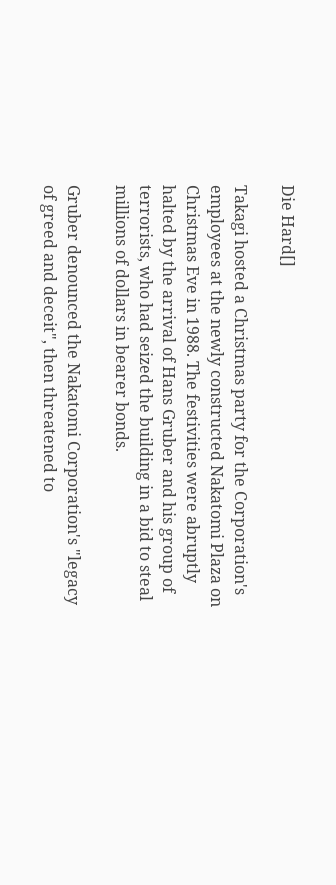Die Hard[]

Takagi hosted a Christmas party for the Corporation's employees at the newly constructed Nakatomi Plaza on Christmas Eve in 1988. The festivities were abruptly halted by the arrival of Hans Gruber and his group of terrorists, who had seized the building in a bid to steal millions of dollars in bearer bonds.

Gruber denounced the Nakatomi Corporation's "legacy of greed and deceit", then threatened to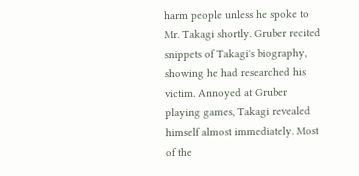harm people unless he spoke to Mr. Takagi shortly. Gruber recited snippets of Takagi's biography, showing he had researched his victim. Annoyed at Gruber playing games, Takagi revealed himself almost immediately. Most of the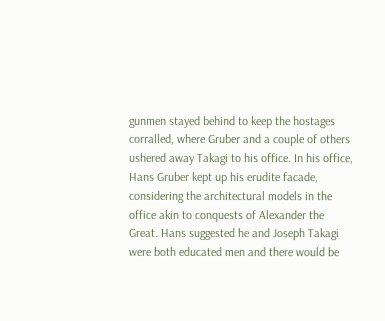gunmen stayed behind to keep the hostages corralled, where Gruber and a couple of others ushered away Takagi to his office. In his office, Hans Gruber kept up his erudite facade, considering the architectural models in the office akin to conquests of Alexander the Great. Hans suggested he and Joseph Takagi were both educated men and there would be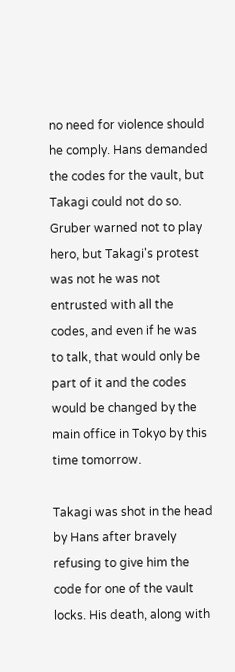no need for violence should he comply. Hans demanded the codes for the vault, but Takagi could not do so. Gruber warned not to play hero, but Takagi's protest was not he was not entrusted with all the codes, and even if he was to talk, that would only be part of it and the codes would be changed by the main office in Tokyo by this time tomorrow.

Takagi was shot in the head by Hans after bravely refusing to give him the code for one of the vault locks. His death, along with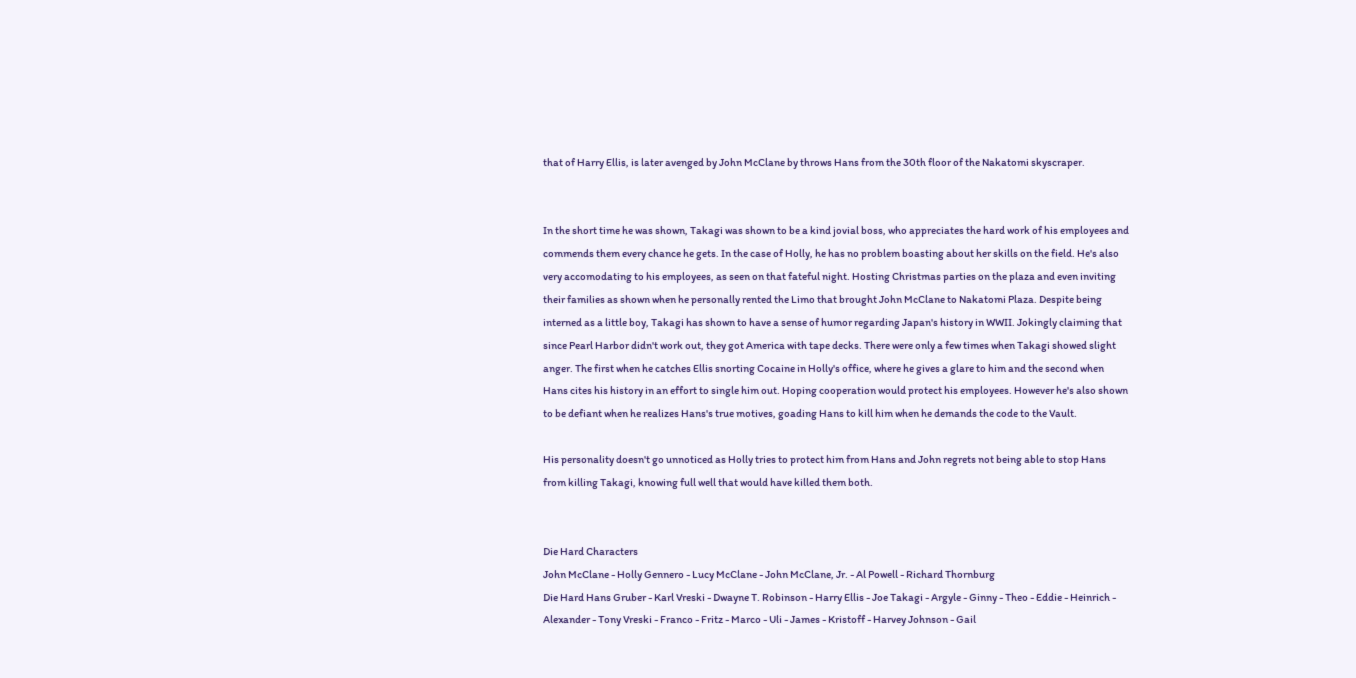that of Harry Ellis, is later avenged by John McClane by throws Hans from the 30th floor of the Nakatomi skyscraper.


In the short time he was shown, Takagi was shown to be a kind jovial boss, who appreciates the hard work of his employees and commends them every chance he gets. In the case of Holly, he has no problem boasting about her skills on the field. He's also very accomodating to his employees, as seen on that fateful night. Hosting Christmas parties on the plaza and even inviting their families as shown when he personally rented the Limo that brought John McClane to Nakatomi Plaza. Despite being interned as a little boy, Takagi has shown to have a sense of humor regarding Japan's history in WWII. Jokingly claiming that since Pearl Harbor didn't work out, they got America with tape decks. There were only a few times when Takagi showed slight anger. The first when he catches Ellis snorting Cocaine in Holly's office, where he gives a glare to him and the second when Hans cites his history in an effort to single him out. Hoping cooperation would protect his employees. However he's also shown to be defiant when he realizes Hans's true motives, goading Hans to kill him when he demands the code to the Vault.

His personality doesn't go unnoticed as Holly tries to protect him from Hans and John regrets not being able to stop Hans from killing Takagi, knowing full well that would have killed them both.


Die Hard Characters
John McClane - Holly Gennero - Lucy McClane - John McClane, Jr. - Al Powell - Richard Thornburg
Die Hard Hans Gruber - Karl Vreski - Dwayne T. Robinson - Harry Ellis - Joe Takagi - Argyle - Ginny - Theo - Eddie - Heinrich - Alexander - Tony Vreski - Franco - Fritz - Marco - Uli - James - Kristoff - Harvey Johnson - Gail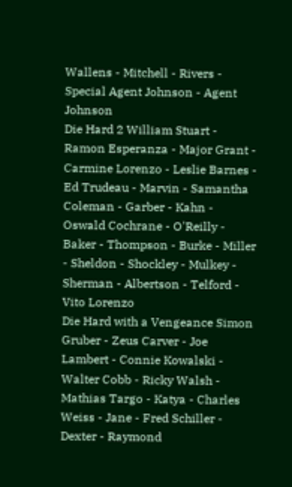Wallens - Mitchell - Rivers - Special Agent Johnson - Agent Johnson
Die Hard 2 William Stuart - Ramon Esperanza - Major Grant - Carmine Lorenzo - Leslie Barnes - Ed Trudeau - Marvin - Samantha Coleman - Garber - Kahn - Oswald Cochrane - O'Reilly - Baker - Thompson - Burke - Miller - Sheldon - Shockley - Mulkey - Sherman - Albertson - Telford - Vito Lorenzo
Die Hard with a Vengeance Simon Gruber - Zeus Carver - Joe Lambert - Connie Kowalski - Walter Cobb - Ricky Walsh - Mathias Targo - Katya - Charles Weiss - Jane - Fred Schiller - Dexter - Raymond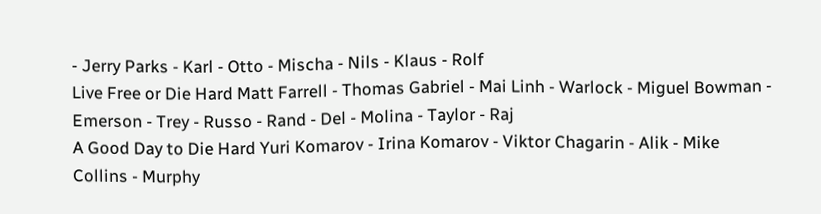- Jerry Parks - Karl - Otto - Mischa - Nils - Klaus - Rolf
Live Free or Die Hard Matt Farrell - Thomas Gabriel - Mai Linh - Warlock - Miguel Bowman - Emerson - Trey - Russo - Rand - Del - Molina - Taylor - Raj
A Good Day to Die Hard Yuri Komarov - Irina Komarov - Viktor Chagarin - Alik - Mike Collins - Murphy